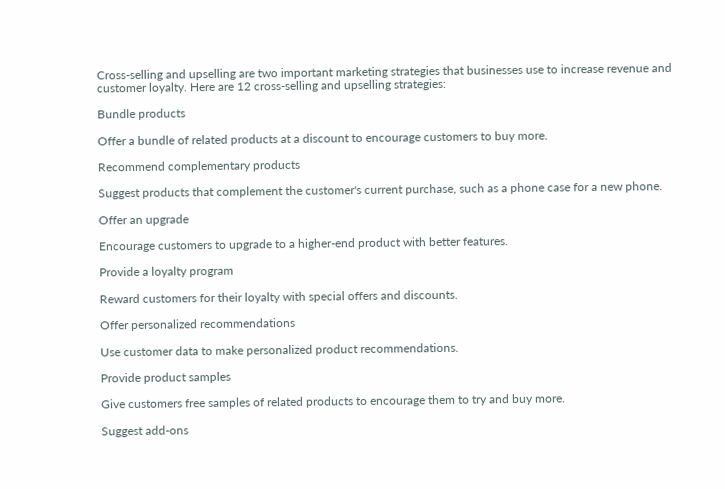Cross-selling and upselling are two important marketing strategies that businesses use to increase revenue and customer loyalty. Here are 12 cross-selling and upselling strategies:

Bundle products

Offer a bundle of related products at a discount to encourage customers to buy more.

Recommend complementary products

Suggest products that complement the customer's current purchase, such as a phone case for a new phone.

Offer an upgrade

Encourage customers to upgrade to a higher-end product with better features.

Provide a loyalty program

Reward customers for their loyalty with special offers and discounts.

Offer personalized recommendations

Use customer data to make personalized product recommendations.

Provide product samples

Give customers free samples of related products to encourage them to try and buy more.

Suggest add-ons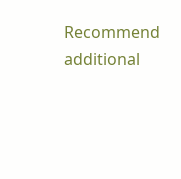Recommend additional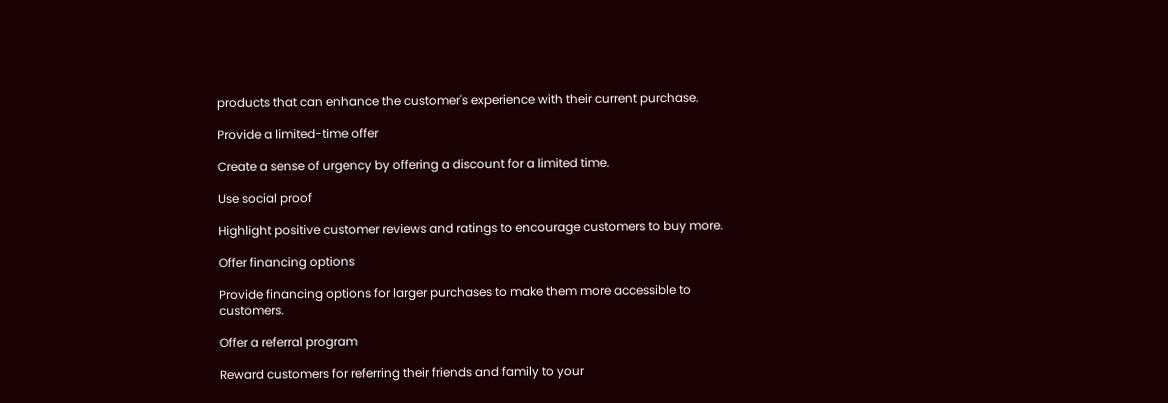products that can enhance the customer's experience with their current purchase.

Provide a limited-time offer

Create a sense of urgency by offering a discount for a limited time.

Use social proof

Highlight positive customer reviews and ratings to encourage customers to buy more.

Offer financing options

Provide financing options for larger purchases to make them more accessible to customers.

Offer a referral program

Reward customers for referring their friends and family to your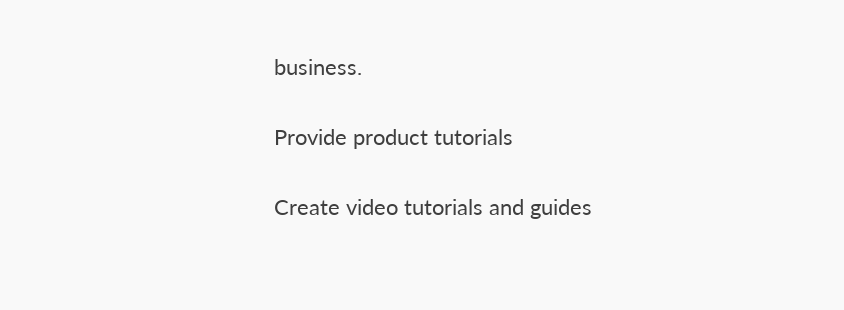business.

Provide product tutorials

Create video tutorials and guides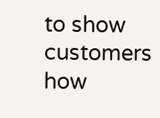to show customers how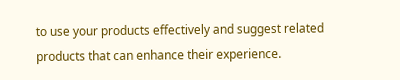to use your products effectively and suggest related products that can enhance their experience.